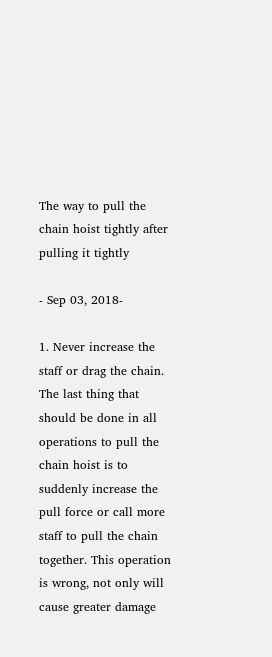The way to pull the chain hoist tightly after pulling it tightly

- Sep 03, 2018-

1. Never increase the staff or drag the chain. The last thing that should be done in all operations to pull the chain hoist is to suddenly increase the pull force or call more staff to pull the chain together. This operation is wrong, not only will cause greater damage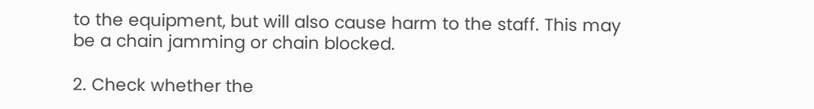to the equipment, but will also cause harm to the staff. This may be a chain jamming or chain blocked.

2. Check whether the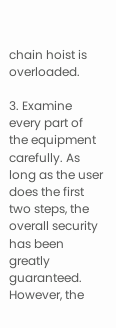chain hoist is overloaded.

3. Examine every part of the equipment carefully. As long as the user does the first two steps, the overall security has been greatly guaranteed. However, the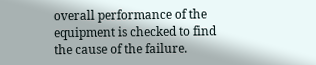overall performance of the equipment is checked to find the cause of the failure.